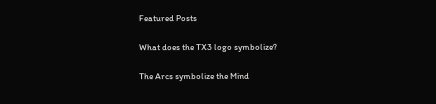Featured Posts

What does the TX3 logo symbolize?

The Arcs symbolize the Mind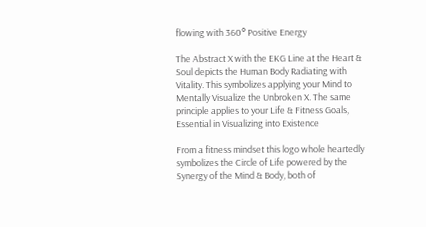flowing with 360° Positive Energy

The Abstract X with the EKG Line at the Heart & Soul depicts the Human Body Radiating with Vitality. This symbolizes applying your Mind to Mentally Visualize the Unbroken X. The same principle applies to your Life & Fitness Goals, Essential in Visualizing into Existence

From a fitness mindset this logo whole heartedly symbolizes the Circle of Life powered by the Synergy of the Mind & Body, both of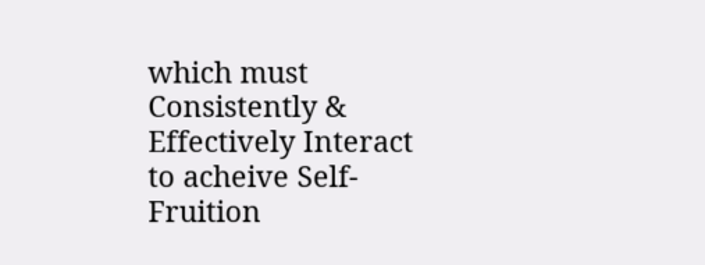which must Consistently & Effectively Interact to acheive Self- Fruition